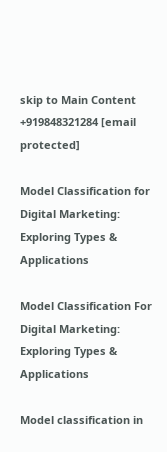skip to Main Content
+919848321284 [email protected]

Model Classification for Digital Marketing: Exploring Types & Applications

Model Classification For Digital Marketing: Exploring Types & Applications

Model classification in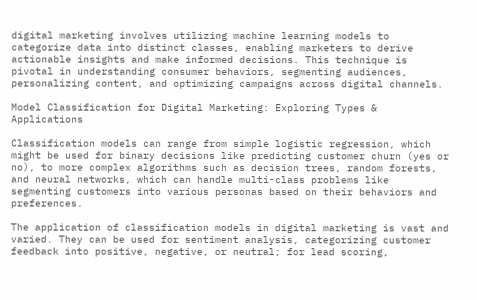digital marketing involves utilizing machine learning models to categorize data into distinct classes, enabling marketers to derive actionable insights and make informed decisions. This technique is pivotal in understanding consumer behaviors, segmenting audiences, personalizing content, and optimizing campaigns across digital channels.

Model Classification for Digital Marketing: Exploring Types & Applications

Classification models can range from simple logistic regression, which might be used for binary decisions like predicting customer churn (yes or no), to more complex algorithms such as decision trees, random forests, and neural networks, which can handle multi-class problems like segmenting customers into various personas based on their behaviors and preferences.

The application of classification models in digital marketing is vast and varied. They can be used for sentiment analysis, categorizing customer feedback into positive, negative, or neutral; for lead scoring,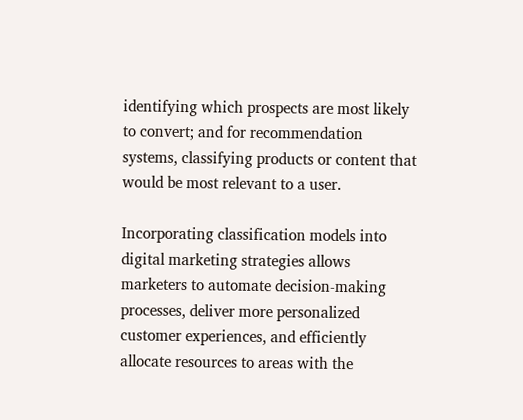identifying which prospects are most likely to convert; and for recommendation systems, classifying products or content that would be most relevant to a user.

Incorporating classification models into digital marketing strategies allows marketers to automate decision-making processes, deliver more personalized customer experiences, and efficiently allocate resources to areas with the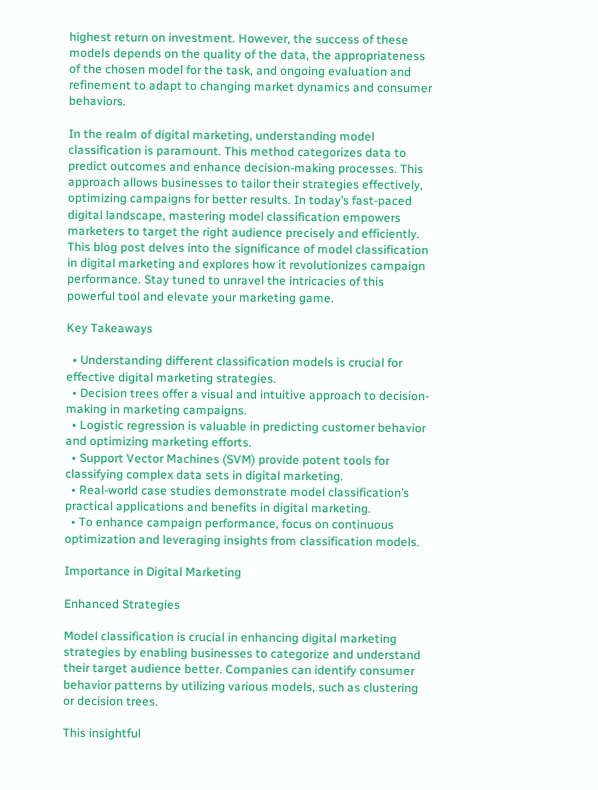highest return on investment. However, the success of these models depends on the quality of the data, the appropriateness of the chosen model for the task, and ongoing evaluation and refinement to adapt to changing market dynamics and consumer behaviors.

In the realm of digital marketing, understanding model classification is paramount. This method categorizes data to predict outcomes and enhance decision-making processes. This approach allows businesses to tailor their strategies effectively, optimizing campaigns for better results. In today’s fast-paced digital landscape, mastering model classification empowers marketers to target the right audience precisely and efficiently. This blog post delves into the significance of model classification in digital marketing and explores how it revolutionizes campaign performance. Stay tuned to unravel the intricacies of this powerful tool and elevate your marketing game.

Key Takeaways

  • Understanding different classification models is crucial for effective digital marketing strategies.
  • Decision trees offer a visual and intuitive approach to decision-making in marketing campaigns.
  • Logistic regression is valuable in predicting customer behavior and optimizing marketing efforts.
  • Support Vector Machines (SVM) provide potent tools for classifying complex data sets in digital marketing.
  • Real-world case studies demonstrate model classification’s practical applications and benefits in digital marketing.
  • To enhance campaign performance, focus on continuous optimization and leveraging insights from classification models.

Importance in Digital Marketing

Enhanced Strategies

Model classification is crucial in enhancing digital marketing strategies by enabling businesses to categorize and understand their target audience better. Companies can identify consumer behavior patterns by utilizing various models, such as clustering or decision trees.

This insightful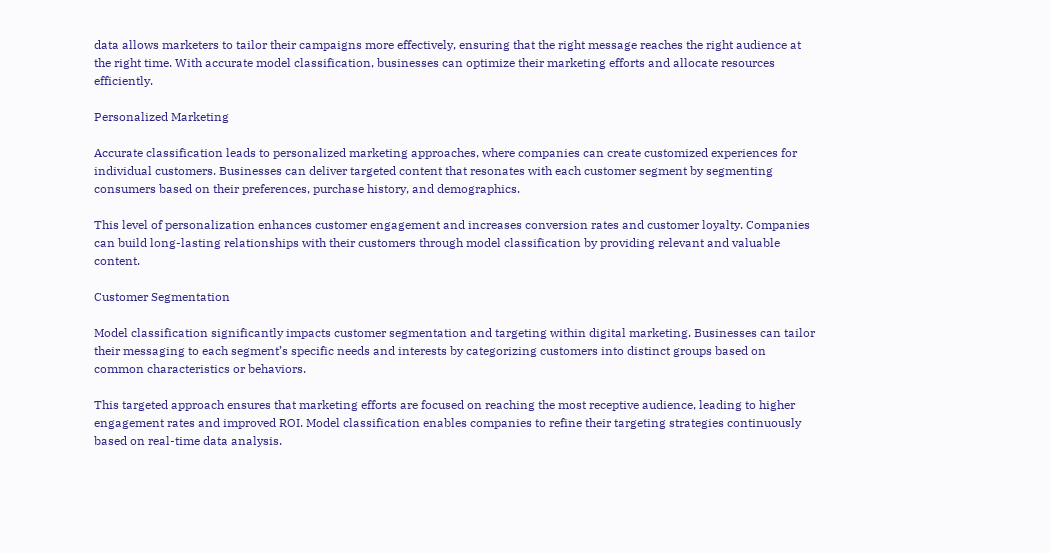data allows marketers to tailor their campaigns more effectively, ensuring that the right message reaches the right audience at the right time. With accurate model classification, businesses can optimize their marketing efforts and allocate resources efficiently.

Personalized Marketing

Accurate classification leads to personalized marketing approaches, where companies can create customized experiences for individual customers. Businesses can deliver targeted content that resonates with each customer segment by segmenting consumers based on their preferences, purchase history, and demographics.

This level of personalization enhances customer engagement and increases conversion rates and customer loyalty. Companies can build long-lasting relationships with their customers through model classification by providing relevant and valuable content.

Customer Segmentation

Model classification significantly impacts customer segmentation and targeting within digital marketing. Businesses can tailor their messaging to each segment’s specific needs and interests by categorizing customers into distinct groups based on common characteristics or behaviors.

This targeted approach ensures that marketing efforts are focused on reaching the most receptive audience, leading to higher engagement rates and improved ROI. Model classification enables companies to refine their targeting strategies continuously based on real-time data analysis.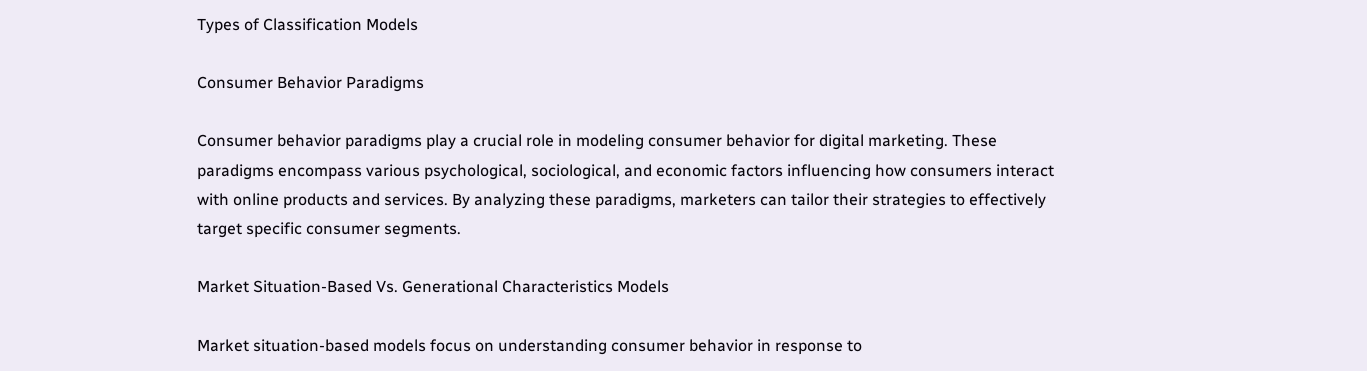Types of Classification Models

Consumer Behavior Paradigms

Consumer behavior paradigms play a crucial role in modeling consumer behavior for digital marketing. These paradigms encompass various psychological, sociological, and economic factors influencing how consumers interact with online products and services. By analyzing these paradigms, marketers can tailor their strategies to effectively target specific consumer segments.

Market Situation-Based Vs. Generational Characteristics Models

Market situation-based models focus on understanding consumer behavior in response to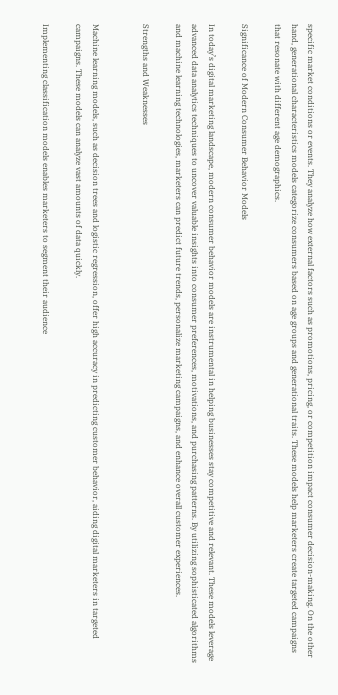specific market conditions or events. They analyze how external factors such as promotions, pricing, or competition impact consumer decision-making. On the other hand, generational characteristics models categorize consumers based on age groups and generational traits. These models help marketers create targeted campaigns that resonate with different age demographics.

Significance of Modern Consumer Behavior Models

In today’s digital marketing landscape, modern consumer behavior models are instrumental in helping businesses stay competitive and relevant. These models leverage advanced data analytics techniques to uncover valuable insights into consumer preferences, motivations, and purchasing patterns. By utilizing sophisticated algorithms and machine learning technologies, marketers can predict future trends, personalize marketing campaigns, and enhance overall customer experiences.

Strengths and Weaknesses


Machine learning models, such as decision trees and logistic regression, offer high accuracy in predicting customer behavior, aiding digital marketers in targeted campaigns. These models can analyze vast amounts of data quickly.

Implementing classification models enables marketers to segment their audience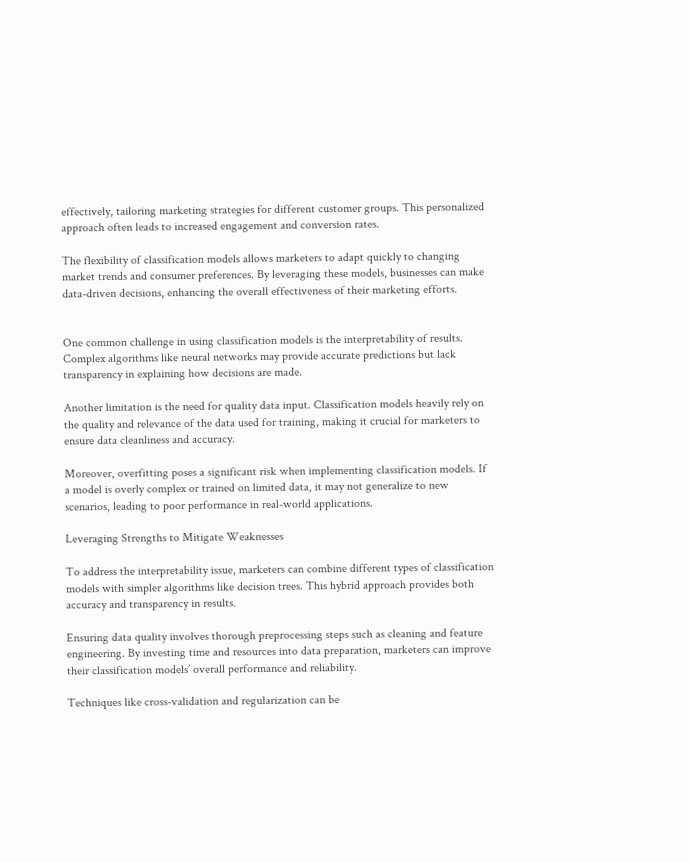effectively, tailoring marketing strategies for different customer groups. This personalized approach often leads to increased engagement and conversion rates.

The flexibility of classification models allows marketers to adapt quickly to changing market trends and consumer preferences. By leveraging these models, businesses can make data-driven decisions, enhancing the overall effectiveness of their marketing efforts.


One common challenge in using classification models is the interpretability of results. Complex algorithms like neural networks may provide accurate predictions but lack transparency in explaining how decisions are made.

Another limitation is the need for quality data input. Classification models heavily rely on the quality and relevance of the data used for training, making it crucial for marketers to ensure data cleanliness and accuracy.

Moreover, overfitting poses a significant risk when implementing classification models. If a model is overly complex or trained on limited data, it may not generalize to new scenarios, leading to poor performance in real-world applications.

Leveraging Strengths to Mitigate Weaknesses

To address the interpretability issue, marketers can combine different types of classification models with simpler algorithms like decision trees. This hybrid approach provides both accuracy and transparency in results.

Ensuring data quality involves thorough preprocessing steps such as cleaning and feature engineering. By investing time and resources into data preparation, marketers can improve their classification models’ overall performance and reliability.

Techniques like cross-validation and regularization can be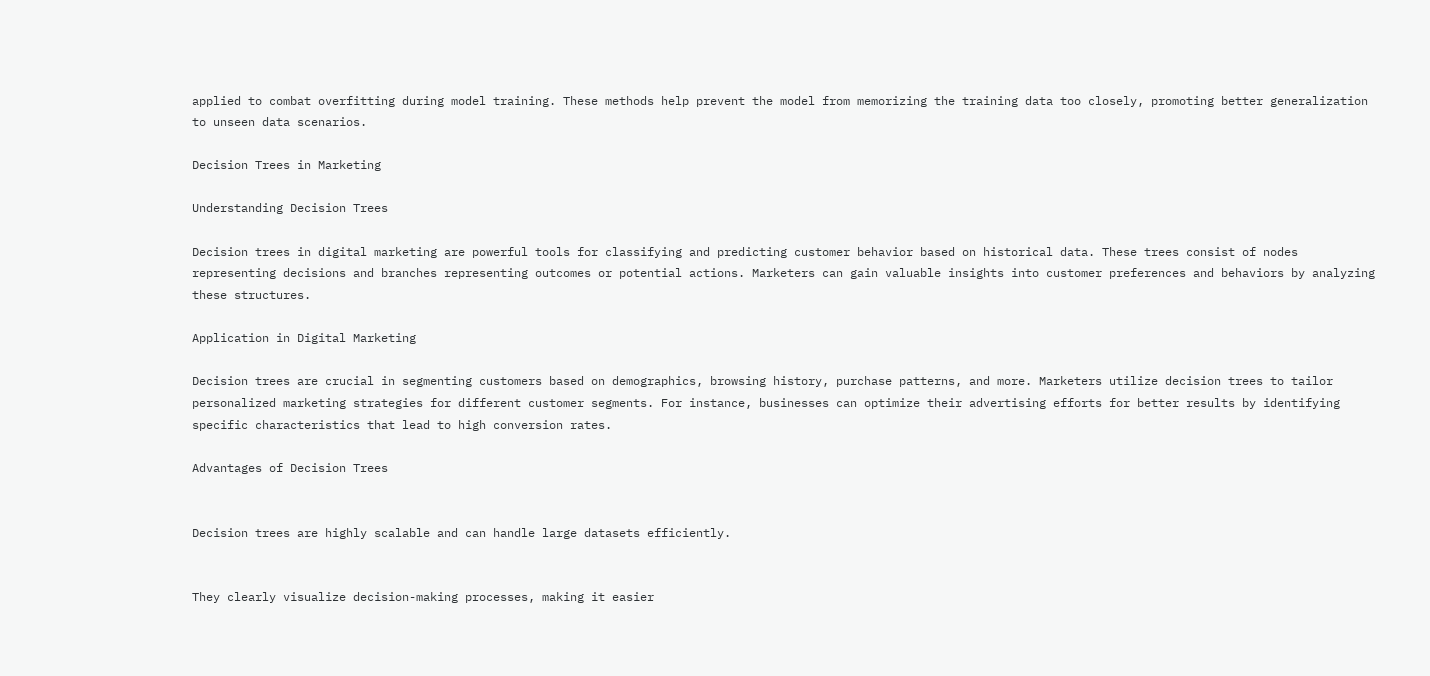applied to combat overfitting during model training. These methods help prevent the model from memorizing the training data too closely, promoting better generalization to unseen data scenarios.

Decision Trees in Marketing

Understanding Decision Trees

Decision trees in digital marketing are powerful tools for classifying and predicting customer behavior based on historical data. These trees consist of nodes representing decisions and branches representing outcomes or potential actions. Marketers can gain valuable insights into customer preferences and behaviors by analyzing these structures.

Application in Digital Marketing

Decision trees are crucial in segmenting customers based on demographics, browsing history, purchase patterns, and more. Marketers utilize decision trees to tailor personalized marketing strategies for different customer segments. For instance, businesses can optimize their advertising efforts for better results by identifying specific characteristics that lead to high conversion rates.

Advantages of Decision Trees


Decision trees are highly scalable and can handle large datasets efficiently.


They clearly visualize decision-making processes, making it easier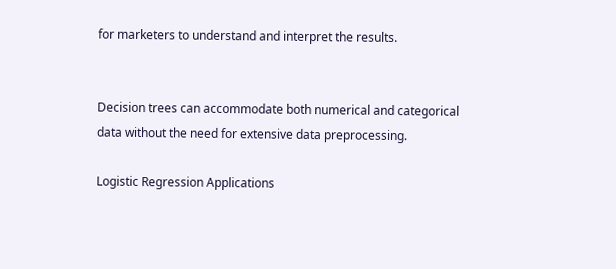for marketers to understand and interpret the results.


Decision trees can accommodate both numerical and categorical data without the need for extensive data preprocessing.

Logistic Regression Applications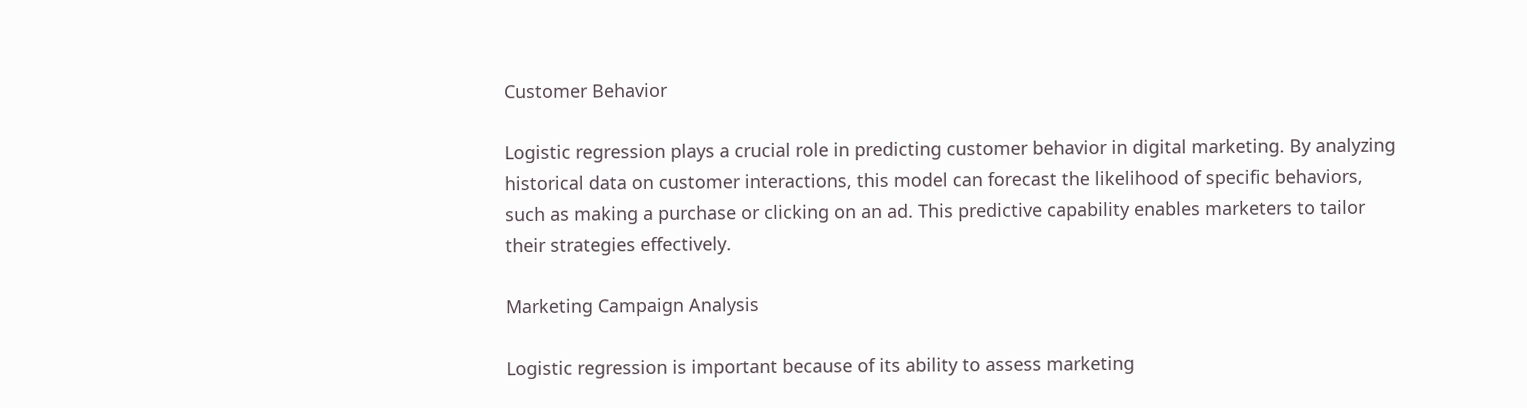Customer Behavior

Logistic regression plays a crucial role in predicting customer behavior in digital marketing. By analyzing historical data on customer interactions, this model can forecast the likelihood of specific behaviors, such as making a purchase or clicking on an ad. This predictive capability enables marketers to tailor their strategies effectively.

Marketing Campaign Analysis

Logistic regression is important because of its ability to assess marketing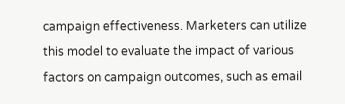campaign effectiveness. Marketers can utilize this model to evaluate the impact of various factors on campaign outcomes, such as email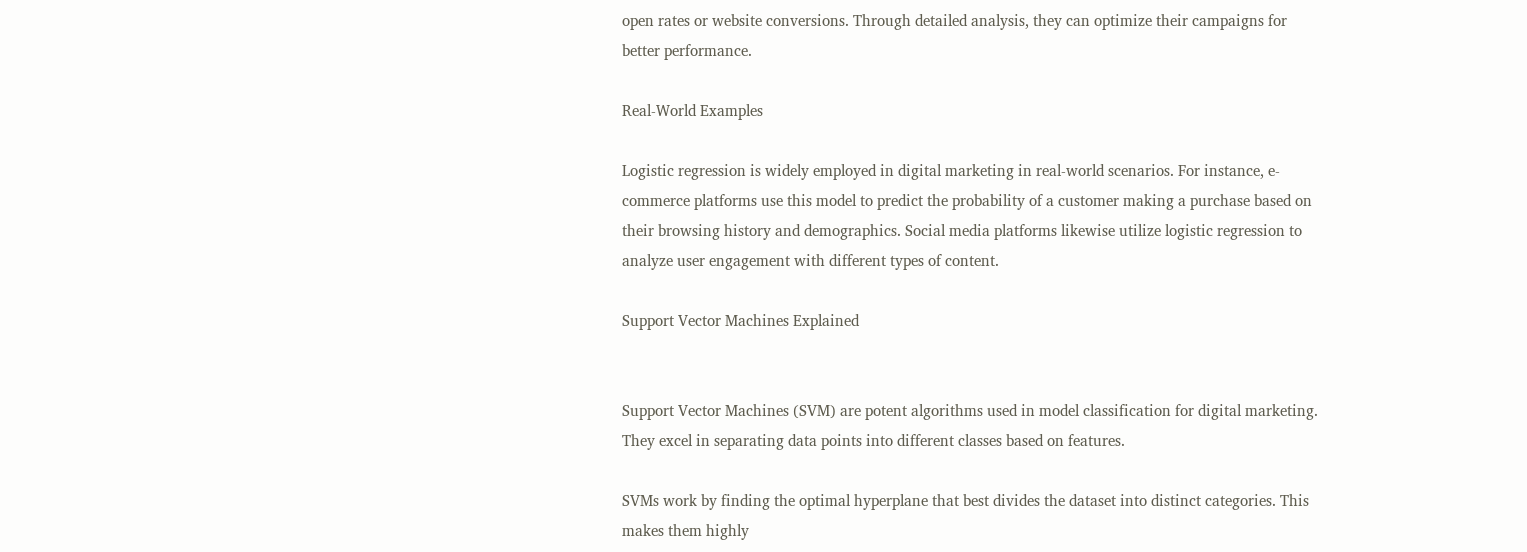open rates or website conversions. Through detailed analysis, they can optimize their campaigns for better performance.

Real-World Examples

Logistic regression is widely employed in digital marketing in real-world scenarios. For instance, e-commerce platforms use this model to predict the probability of a customer making a purchase based on their browsing history and demographics. Social media platforms likewise utilize logistic regression to analyze user engagement with different types of content.

Support Vector Machines Explained


Support Vector Machines (SVM) are potent algorithms used in model classification for digital marketing. They excel in separating data points into different classes based on features.

SVMs work by finding the optimal hyperplane that best divides the dataset into distinct categories. This makes them highly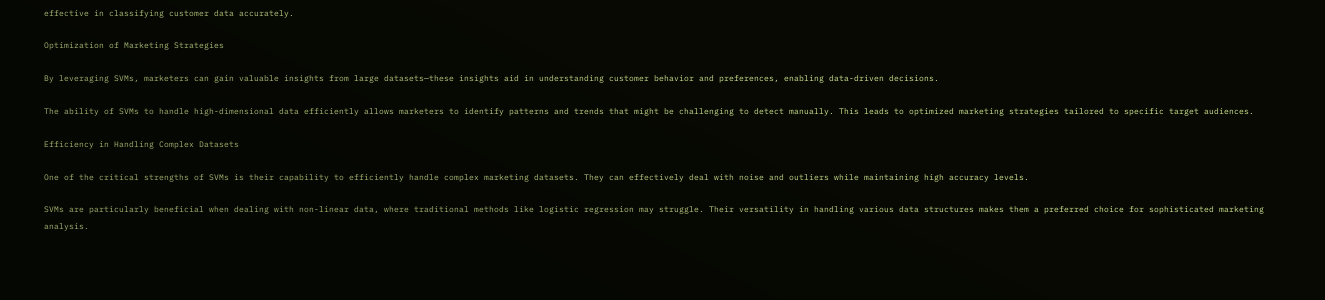effective in classifying customer data accurately.

Optimization of Marketing Strategies

By leveraging SVMs, marketers can gain valuable insights from large datasets—these insights aid in understanding customer behavior and preferences, enabling data-driven decisions.

The ability of SVMs to handle high-dimensional data efficiently allows marketers to identify patterns and trends that might be challenging to detect manually. This leads to optimized marketing strategies tailored to specific target audiences.

Efficiency in Handling Complex Datasets

One of the critical strengths of SVMs is their capability to efficiently handle complex marketing datasets. They can effectively deal with noise and outliers while maintaining high accuracy levels.

SVMs are particularly beneficial when dealing with non-linear data, where traditional methods like logistic regression may struggle. Their versatility in handling various data structures makes them a preferred choice for sophisticated marketing analysis.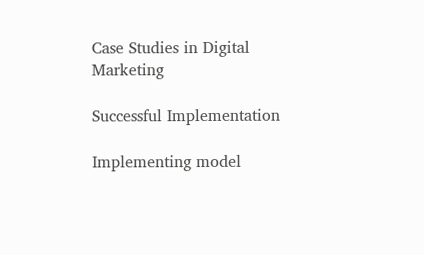Case Studies in Digital Marketing

Successful Implementation

Implementing model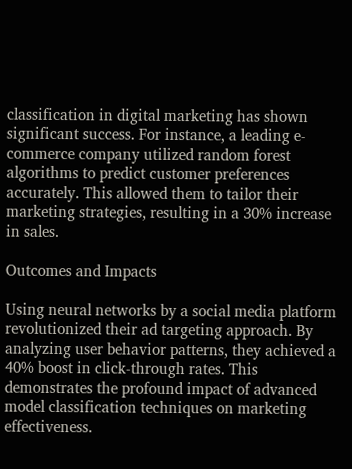classification in digital marketing has shown significant success. For instance, a leading e-commerce company utilized random forest algorithms to predict customer preferences accurately. This allowed them to tailor their marketing strategies, resulting in a 30% increase in sales.

Outcomes and Impacts

Using neural networks by a social media platform revolutionized their ad targeting approach. By analyzing user behavior patterns, they achieved a 40% boost in click-through rates. This demonstrates the profound impact of advanced model classification techniques on marketing effectiveness.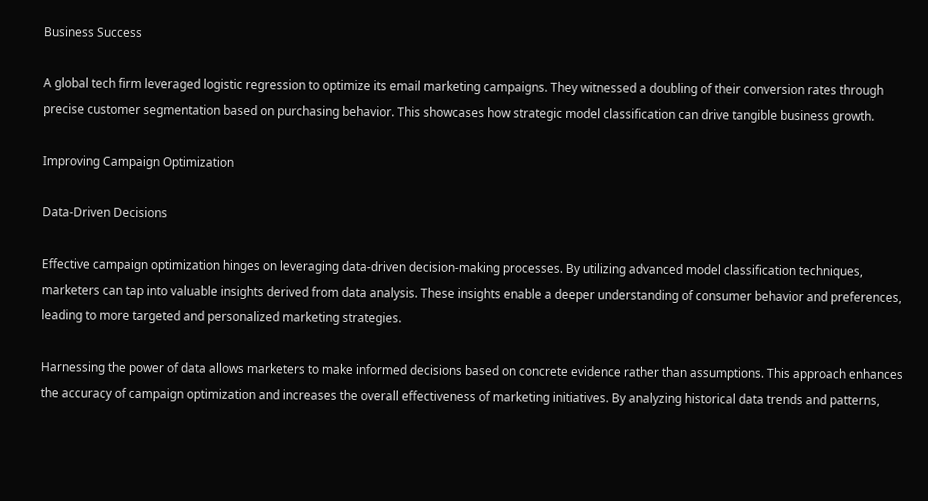Business Success

A global tech firm leveraged logistic regression to optimize its email marketing campaigns. They witnessed a doubling of their conversion rates through precise customer segmentation based on purchasing behavior. This showcases how strategic model classification can drive tangible business growth.

Improving Campaign Optimization

Data-Driven Decisions

Effective campaign optimization hinges on leveraging data-driven decision-making processes. By utilizing advanced model classification techniques, marketers can tap into valuable insights derived from data analysis. These insights enable a deeper understanding of consumer behavior and preferences, leading to more targeted and personalized marketing strategies.

Harnessing the power of data allows marketers to make informed decisions based on concrete evidence rather than assumptions. This approach enhances the accuracy of campaign optimization and increases the overall effectiveness of marketing initiatives. By analyzing historical data trends and patterns,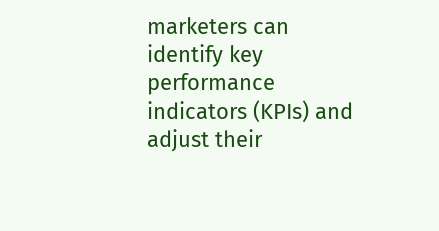marketers can identify key performance indicators (KPIs) and adjust their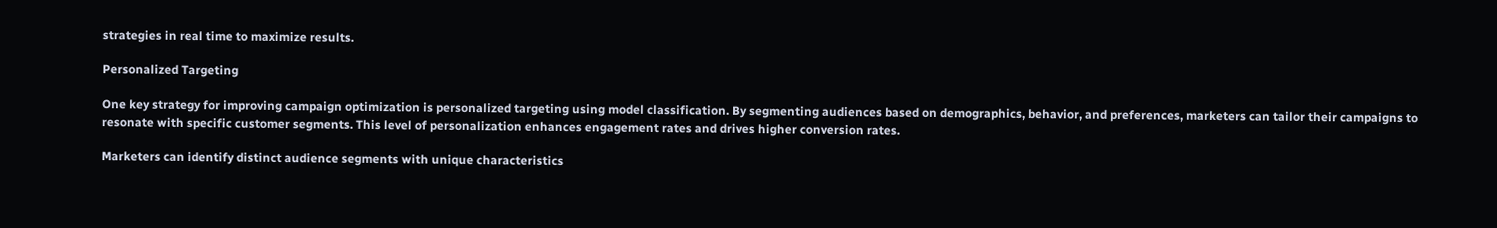strategies in real time to maximize results.

Personalized Targeting

One key strategy for improving campaign optimization is personalized targeting using model classification. By segmenting audiences based on demographics, behavior, and preferences, marketers can tailor their campaigns to resonate with specific customer segments. This level of personalization enhances engagement rates and drives higher conversion rates.

Marketers can identify distinct audience segments with unique characteristics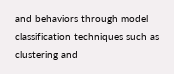and behaviors through model classification techniques such as clustering and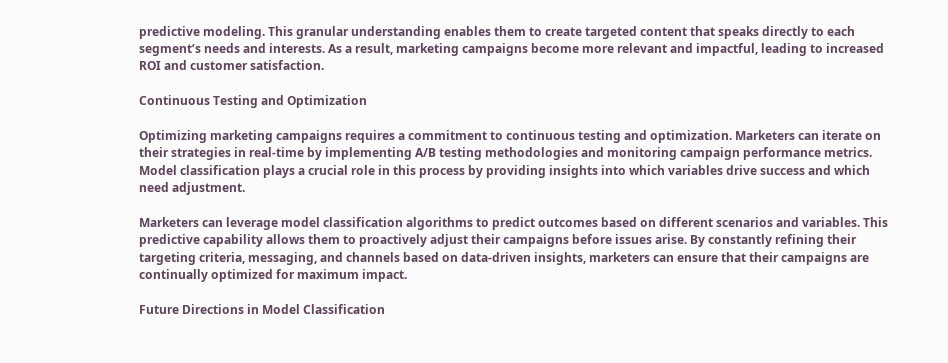predictive modeling. This granular understanding enables them to create targeted content that speaks directly to each segment’s needs and interests. As a result, marketing campaigns become more relevant and impactful, leading to increased ROI and customer satisfaction.

Continuous Testing and Optimization

Optimizing marketing campaigns requires a commitment to continuous testing and optimization. Marketers can iterate on their strategies in real-time by implementing A/B testing methodologies and monitoring campaign performance metrics. Model classification plays a crucial role in this process by providing insights into which variables drive success and which need adjustment.

Marketers can leverage model classification algorithms to predict outcomes based on different scenarios and variables. This predictive capability allows them to proactively adjust their campaigns before issues arise. By constantly refining their targeting criteria, messaging, and channels based on data-driven insights, marketers can ensure that their campaigns are continually optimized for maximum impact.

Future Directions in Model Classification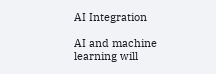AI Integration

AI and machine learning will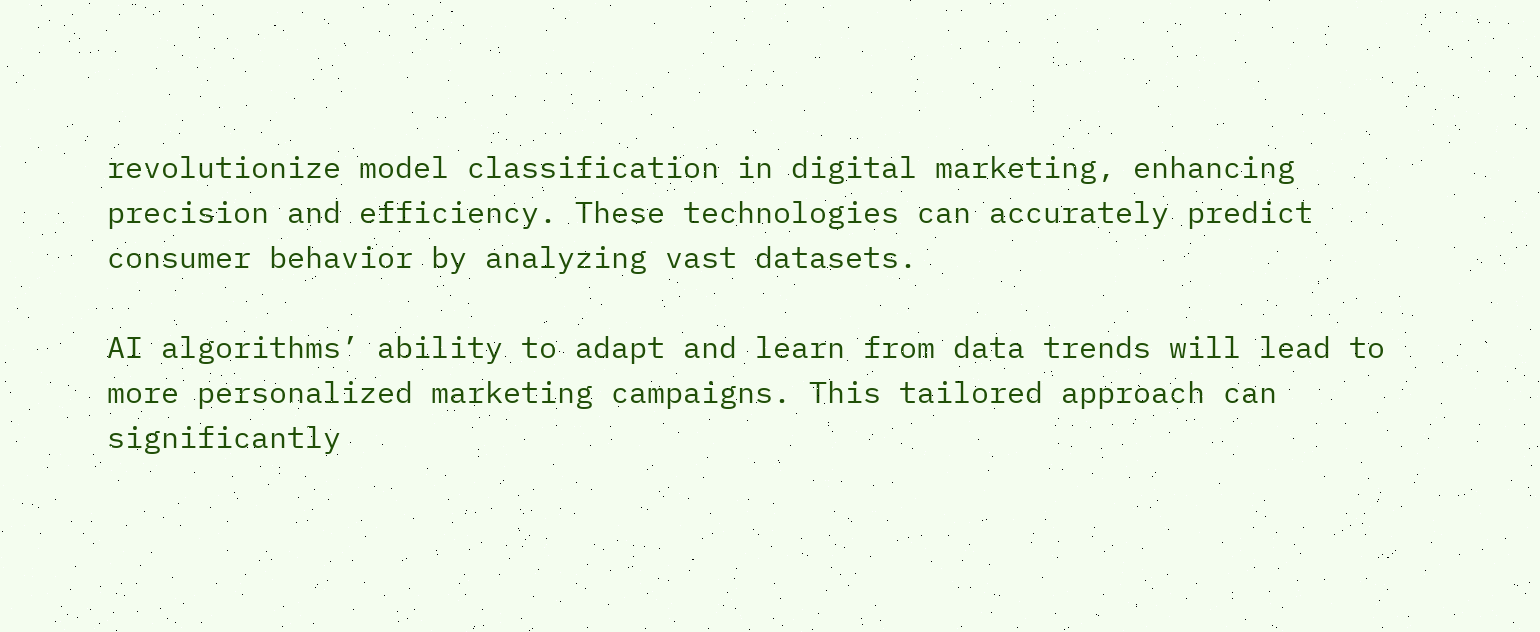revolutionize model classification in digital marketing, enhancing precision and efficiency. These technologies can accurately predict consumer behavior by analyzing vast datasets.

AI algorithms’ ability to adapt and learn from data trends will lead to more personalized marketing campaigns. This tailored approach can significantly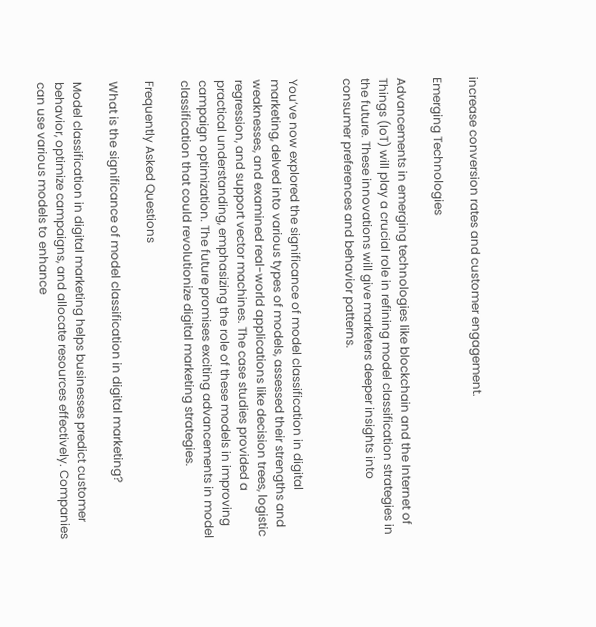increase conversion rates and customer engagement.

Emerging Technologies

Advancements in emerging technologies like blockchain and the Internet of Things (IoT) will play a crucial role in refining model classification strategies in the future. These innovations will give marketers deeper insights into consumer preferences and behavior patterns.


You’ve now explored the significance of model classification in digital marketing, delved into various types of models, assessed their strengths and weaknesses, and examined real-world applications like decision trees, logistic regression, and support vector machines. The case studies provided a practical understanding, emphasizing the role of these models in improving campaign optimization. The future promises exciting advancements in model classification that could revolutionize digital marketing strategies.

Frequently Asked Questions

What is the significance of model classification in digital marketing?

Model classification in digital marketing helps businesses predict customer behavior, optimize campaigns, and allocate resources effectively. Companies can use various models to enhance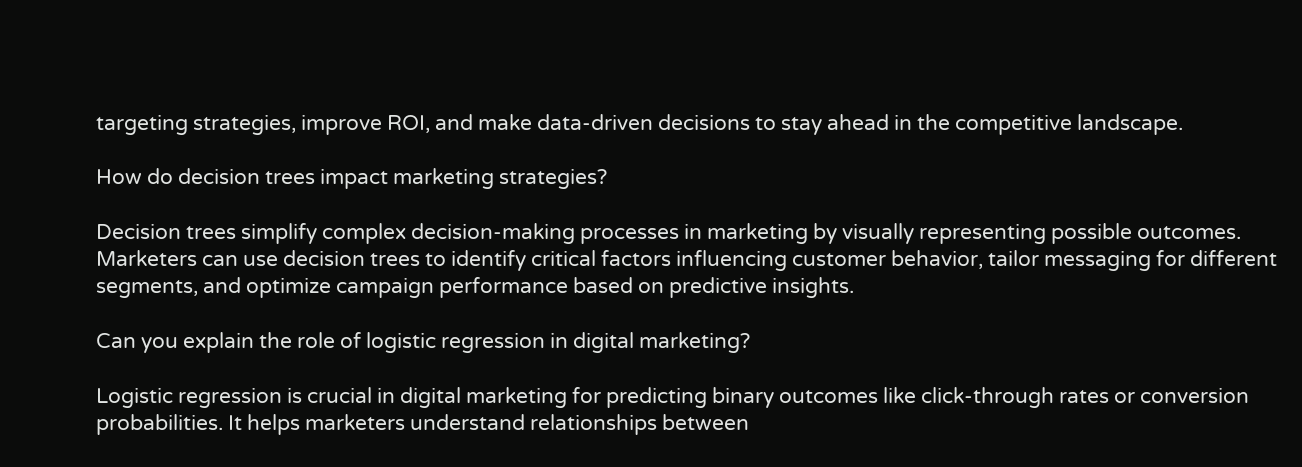targeting strategies, improve ROI, and make data-driven decisions to stay ahead in the competitive landscape.

How do decision trees impact marketing strategies?

Decision trees simplify complex decision-making processes in marketing by visually representing possible outcomes. Marketers can use decision trees to identify critical factors influencing customer behavior, tailor messaging for different segments, and optimize campaign performance based on predictive insights.

Can you explain the role of logistic regression in digital marketing?

Logistic regression is crucial in digital marketing for predicting binary outcomes like click-through rates or conversion probabilities. It helps marketers understand relationships between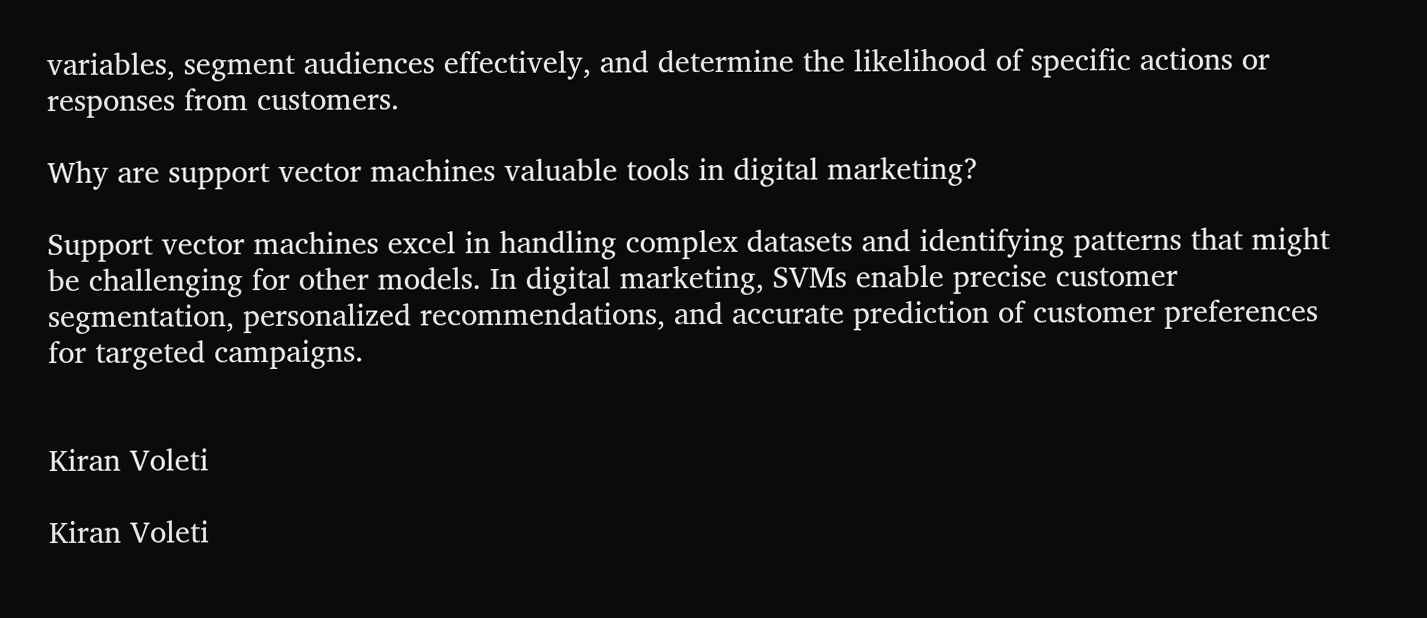variables, segment audiences effectively, and determine the likelihood of specific actions or responses from customers.

Why are support vector machines valuable tools in digital marketing?

Support vector machines excel in handling complex datasets and identifying patterns that might be challenging for other models. In digital marketing, SVMs enable precise customer segmentation, personalized recommendations, and accurate prediction of customer preferences for targeted campaigns.


Kiran Voleti

Kiran Voleti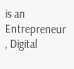is an Entrepreneur , Digital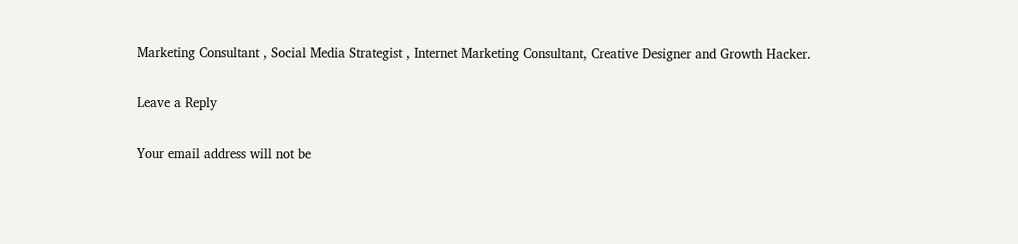Marketing Consultant , Social Media Strategist , Internet Marketing Consultant, Creative Designer and Growth Hacker.

Leave a Reply

Your email address will not be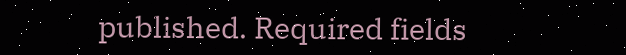published. Required fields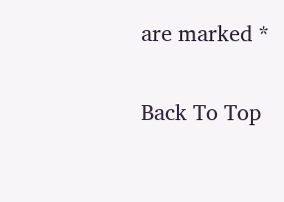are marked *

Back To Top